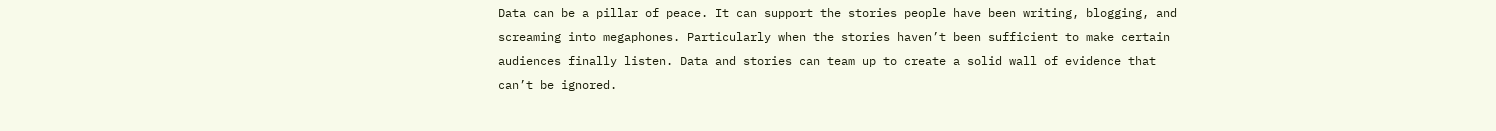Data can be a pillar of peace. It can support the stories people have been writing, blogging, and screaming into megaphones. Particularly when the stories haven’t been sufficient to make certain audiences finally listen. Data and stories can team up to create a solid wall of evidence that can’t be ignored.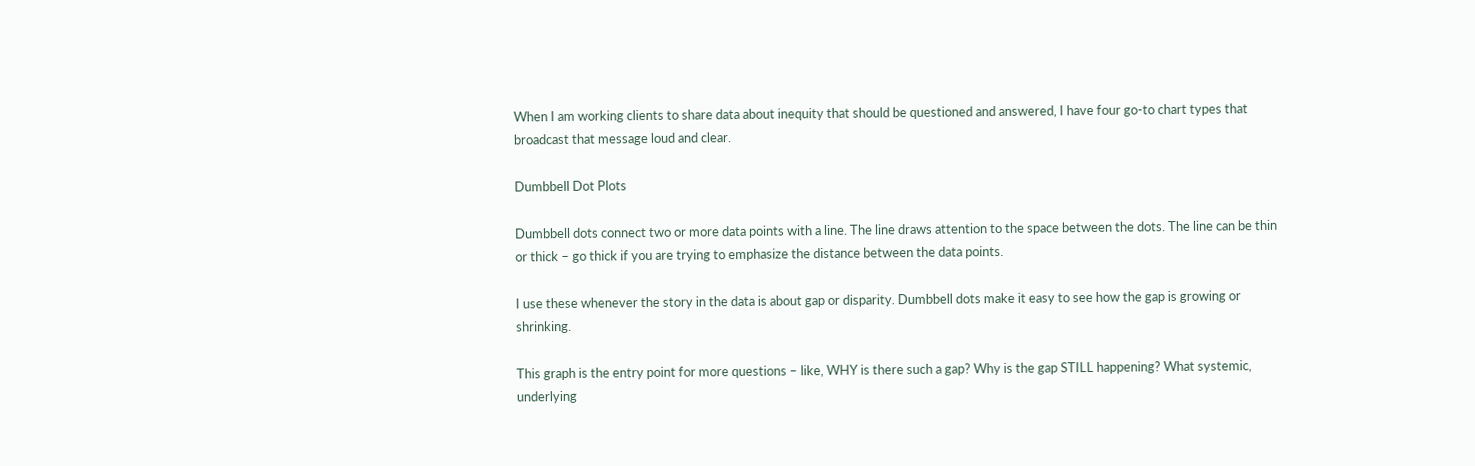When I am working clients to share data about inequity that should be questioned and answered, I have four go-to chart types that broadcast that message loud and clear.

Dumbbell Dot Plots

Dumbbell dots connect two or more data points with a line. The line draws attention to the space between the dots. The line can be thin or thick – go thick if you are trying to emphasize the distance between the data points.

I use these whenever the story in the data is about gap or disparity. Dumbbell dots make it easy to see how the gap is growing or shrinking.

This graph is the entry point for more questions – like, WHY is there such a gap? Why is the gap STILL happening? What systemic, underlying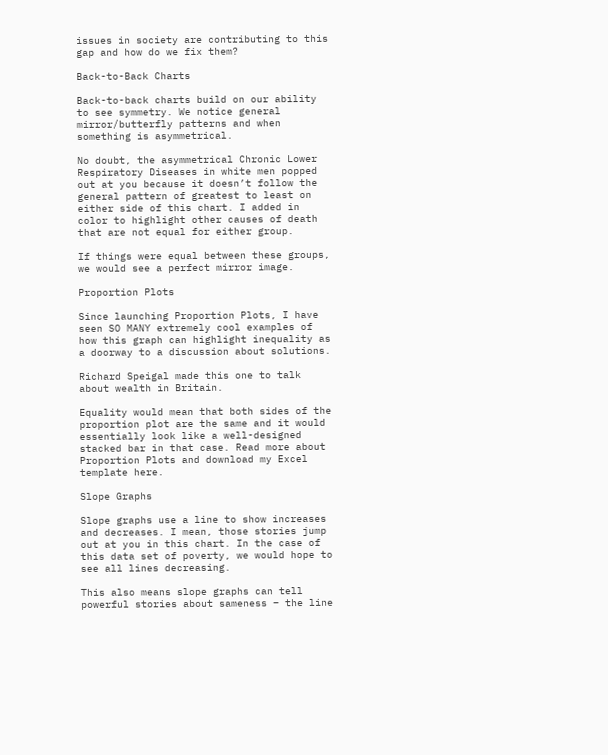issues in society are contributing to this gap and how do we fix them?

Back-to-Back Charts

Back-to-back charts build on our ability to see symmetry. We notice general mirror/butterfly patterns and when something is asymmetrical.

No doubt, the asymmetrical Chronic Lower Respiratory Diseases in white men popped out at you because it doesn’t follow the general pattern of greatest to least on either side of this chart. I added in color to highlight other causes of death that are not equal for either group.

If things were equal between these groups, we would see a perfect mirror image.

Proportion Plots

Since launching Proportion Plots, I have seen SO MANY extremely cool examples of how this graph can highlight inequality as a doorway to a discussion about solutions.

Richard Speigal made this one to talk about wealth in Britain.

Equality would mean that both sides of the proportion plot are the same and it would essentially look like a well-designed stacked bar in that case. Read more about Proportion Plots and download my Excel template here.

Slope Graphs

Slope graphs use a line to show increases and decreases. I mean, those stories jump out at you in this chart. In the case of this data set of poverty, we would hope to see all lines decreasing.

This also means slope graphs can tell powerful stories about sameness – the line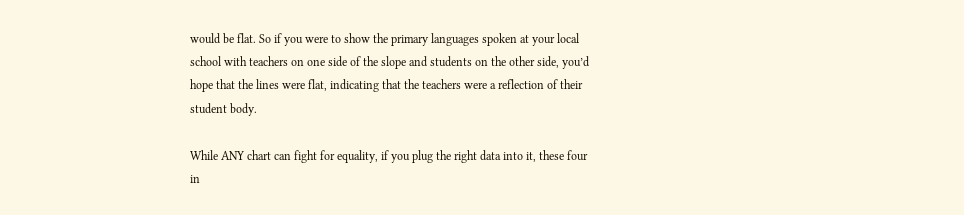would be flat. So if you were to show the primary languages spoken at your local school with teachers on one side of the slope and students on the other side, you’d hope that the lines were flat, indicating that the teachers were a reflection of their student body.

While ANY chart can fight for equality, if you plug the right data into it, these four in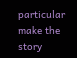particular make the story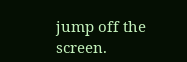jump off the screen.